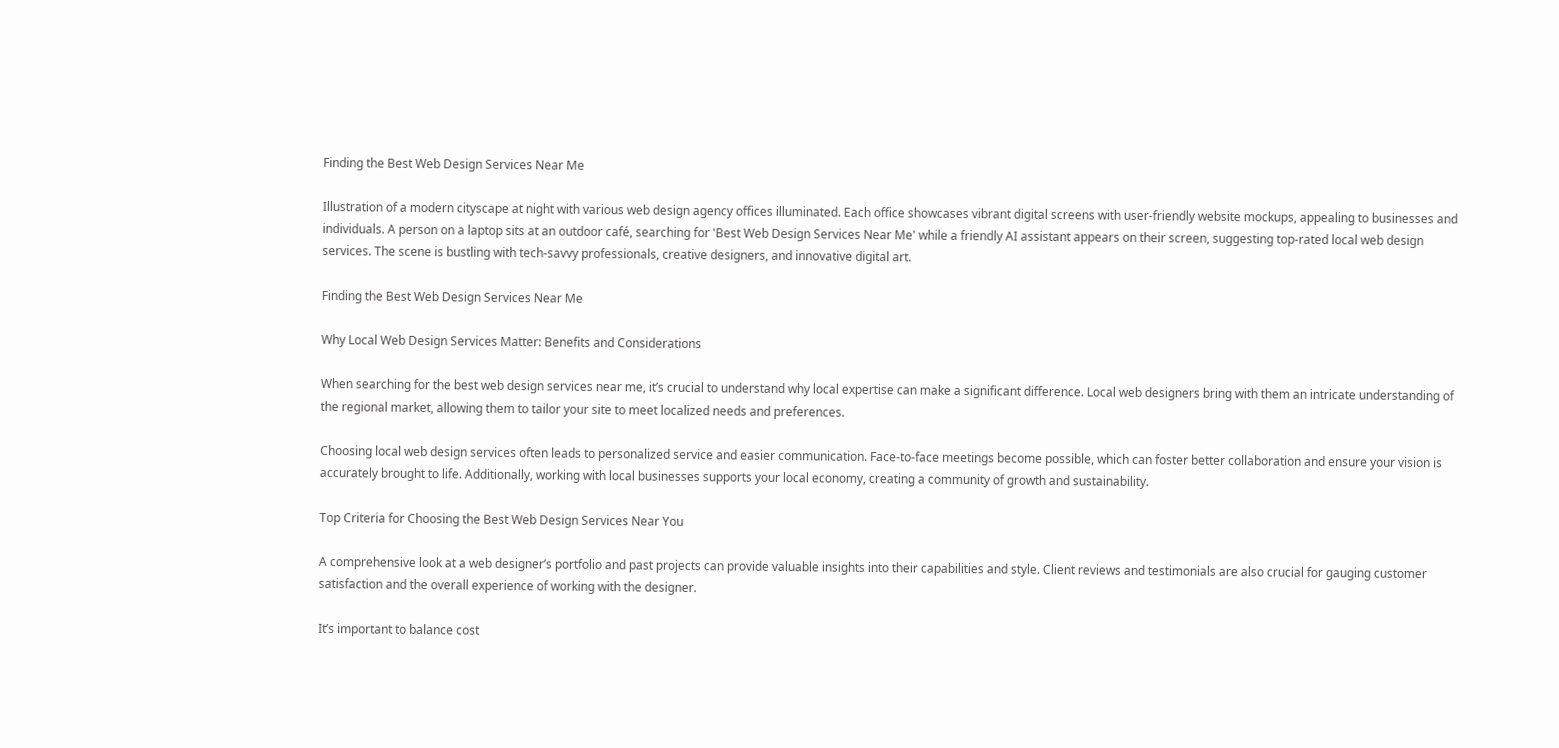Finding the Best Web Design Services Near Me

Illustration of a modern cityscape at night with various web design agency offices illuminated. Each office showcases vibrant digital screens with user-friendly website mockups, appealing to businesses and individuals. A person on a laptop sits at an outdoor café, searching for 'Best Web Design Services Near Me' while a friendly AI assistant appears on their screen, suggesting top-rated local web design services. The scene is bustling with tech-savvy professionals, creative designers, and innovative digital art.

Finding the Best Web Design Services Near Me

Why Local Web Design Services Matter: Benefits and Considerations

When searching for the best web design services near me, it’s crucial to understand why local expertise can make a significant difference. Local web designers bring with them an intricate understanding of the regional market, allowing them to tailor your site to meet localized needs and preferences.

Choosing local web design services often leads to personalized service and easier communication. Face-to-face meetings become possible, which can foster better collaboration and ensure your vision is accurately brought to life. Additionally, working with local businesses supports your local economy, creating a community of growth and sustainability.

Top Criteria for Choosing the Best Web Design Services Near You

A comprehensive look at a web designer’s portfolio and past projects can provide valuable insights into their capabilities and style. Client reviews and testimonials are also crucial for gauging customer satisfaction and the overall experience of working with the designer.

It’s important to balance cost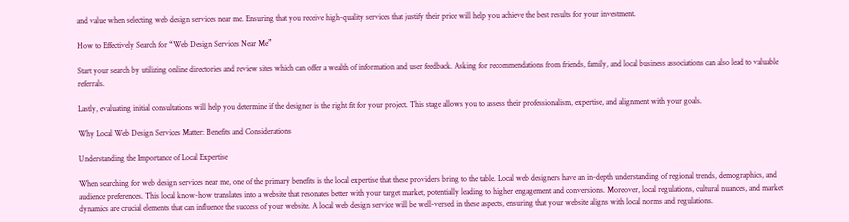and value when selecting web design services near me. Ensuring that you receive high-quality services that justify their price will help you achieve the best results for your investment.

How to Effectively Search for “Web Design Services Near Me”

Start your search by utilizing online directories and review sites which can offer a wealth of information and user feedback. Asking for recommendations from friends, family, and local business associations can also lead to valuable referrals.

Lastly, evaluating initial consultations will help you determine if the designer is the right fit for your project. This stage allows you to assess their professionalism, expertise, and alignment with your goals.

Why Local Web Design Services Matter: Benefits and Considerations

Understanding the Importance of Local Expertise

When searching for web design services near me, one of the primary benefits is the local expertise that these providers bring to the table. Local web designers have an in-depth understanding of regional trends, demographics, and audience preferences. This local know-how translates into a website that resonates better with your target market, potentially leading to higher engagement and conversions. Moreover, local regulations, cultural nuances, and market dynamics are crucial elements that can influence the success of your website. A local web design service will be well-versed in these aspects, ensuring that your website aligns with local norms and regulations.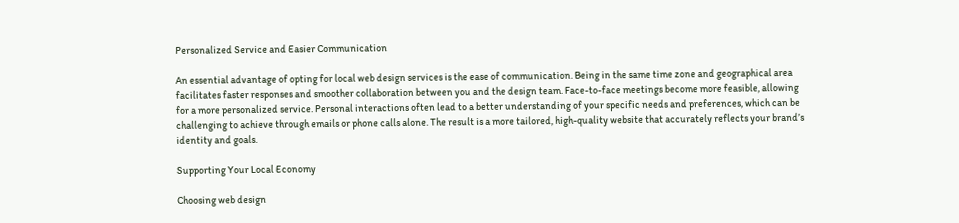Personalized Service and Easier Communication

An essential advantage of opting for local web design services is the ease of communication. Being in the same time zone and geographical area facilitates faster responses and smoother collaboration between you and the design team. Face-to-face meetings become more feasible, allowing for a more personalized service. Personal interactions often lead to a better understanding of your specific needs and preferences, which can be challenging to achieve through emails or phone calls alone. The result is a more tailored, high-quality website that accurately reflects your brand’s identity and goals.

Supporting Your Local Economy

Choosing web design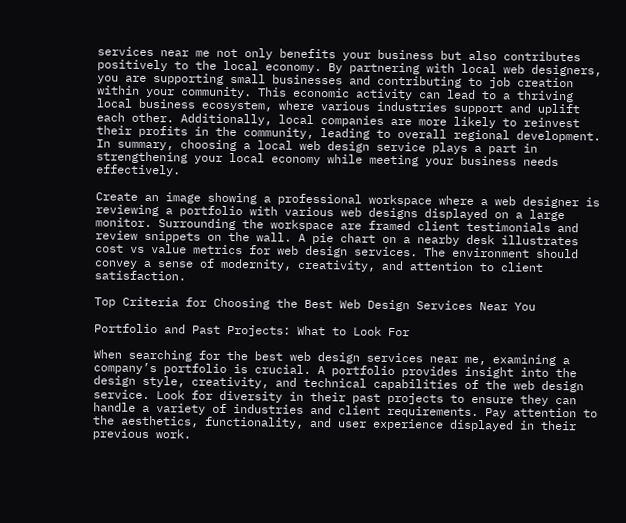services near me not only benefits your business but also contributes positively to the local economy. By partnering with local web designers, you are supporting small businesses and contributing to job creation within your community. This economic activity can lead to a thriving local business ecosystem, where various industries support and uplift each other. Additionally, local companies are more likely to reinvest their profits in the community, leading to overall regional development. In summary, choosing a local web design service plays a part in strengthening your local economy while meeting your business needs effectively.

Create an image showing a professional workspace where a web designer is reviewing a portfolio with various web designs displayed on a large monitor. Surrounding the workspace are framed client testimonials and review snippets on the wall. A pie chart on a nearby desk illustrates cost vs value metrics for web design services. The environment should convey a sense of modernity, creativity, and attention to client satisfaction.

Top Criteria for Choosing the Best Web Design Services Near You

Portfolio and Past Projects: What to Look For

When searching for the best web design services near me, examining a company’s portfolio is crucial. A portfolio provides insight into the design style, creativity, and technical capabilities of the web design service. Look for diversity in their past projects to ensure they can handle a variety of industries and client requirements. Pay attention to the aesthetics, functionality, and user experience displayed in their previous work.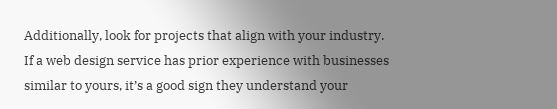Additionally, look for projects that align with your industry. If a web design service has prior experience with businesses similar to yours, it’s a good sign they understand your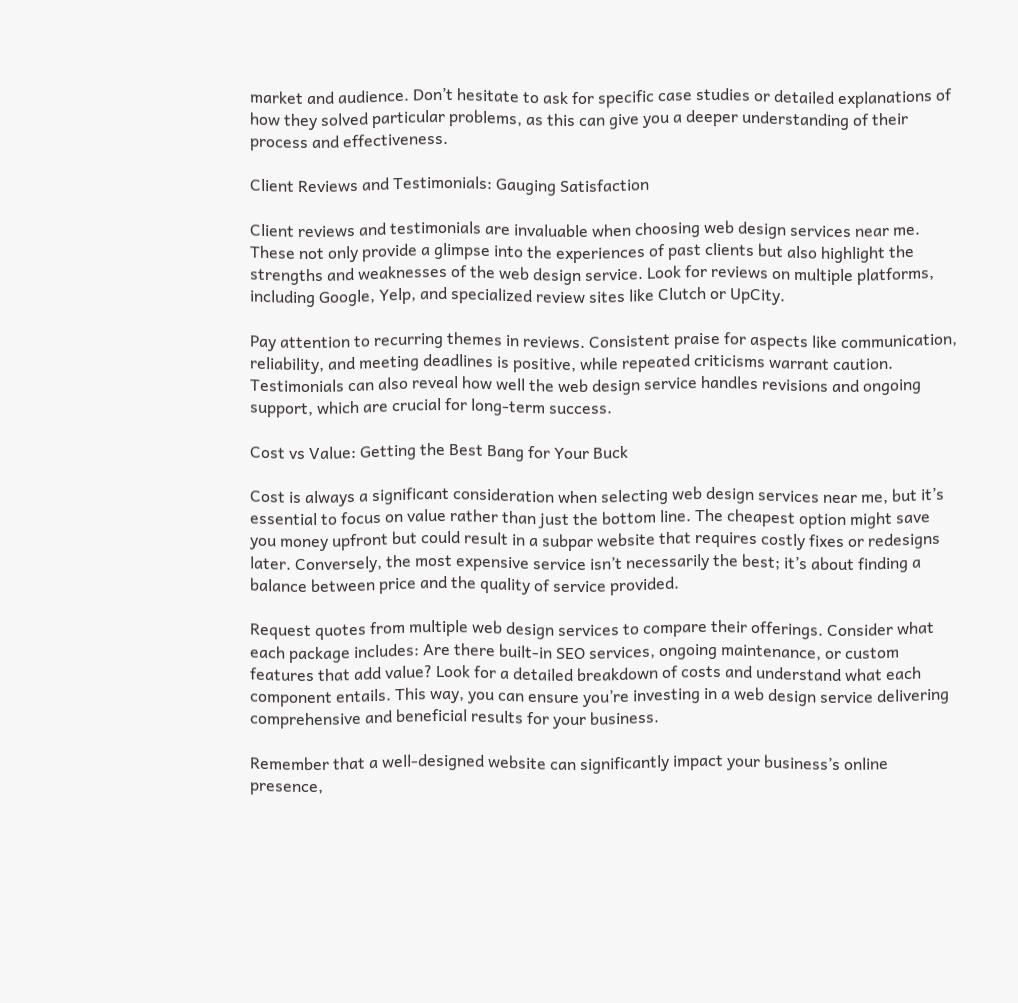market and audience. Don’t hesitate to ask for specific case studies or detailed explanations of how they solved particular problems, as this can give you a deeper understanding of their process and effectiveness.

Client Reviews and Testimonials: Gauging Satisfaction

Client reviews and testimonials are invaluable when choosing web design services near me. These not only provide a glimpse into the experiences of past clients but also highlight the strengths and weaknesses of the web design service. Look for reviews on multiple platforms, including Google, Yelp, and specialized review sites like Clutch or UpCity.

Pay attention to recurring themes in reviews. Consistent praise for aspects like communication, reliability, and meeting deadlines is positive, while repeated criticisms warrant caution. Testimonials can also reveal how well the web design service handles revisions and ongoing support, which are crucial for long-term success.

Cost vs Value: Getting the Best Bang for Your Buck

Cost is always a significant consideration when selecting web design services near me, but it’s essential to focus on value rather than just the bottom line. The cheapest option might save you money upfront but could result in a subpar website that requires costly fixes or redesigns later. Conversely, the most expensive service isn’t necessarily the best; it’s about finding a balance between price and the quality of service provided.

Request quotes from multiple web design services to compare their offerings. Consider what each package includes: Are there built-in SEO services, ongoing maintenance, or custom features that add value? Look for a detailed breakdown of costs and understand what each component entails. This way, you can ensure you’re investing in a web design service delivering comprehensive and beneficial results for your business.

Remember that a well-designed website can significantly impact your business’s online presence,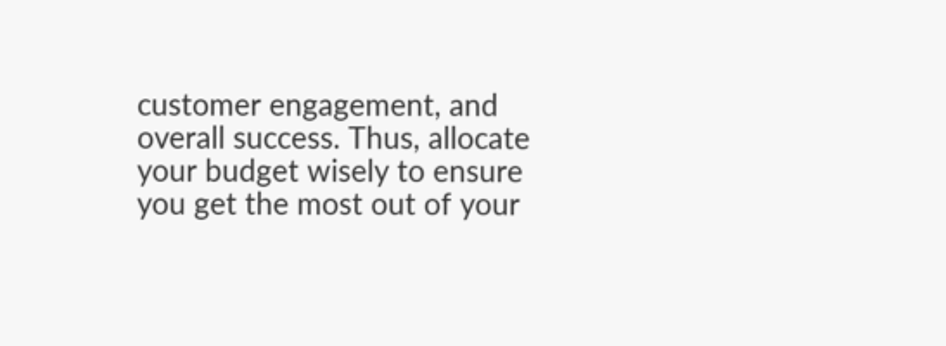customer engagement, and overall success. Thus, allocate your budget wisely to ensure you get the most out of your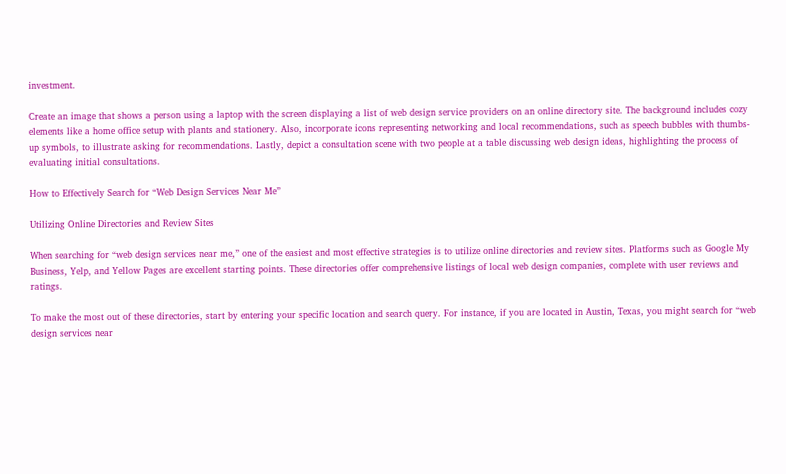investment.

Create an image that shows a person using a laptop with the screen displaying a list of web design service providers on an online directory site. The background includes cozy elements like a home office setup with plants and stationery. Also, incorporate icons representing networking and local recommendations, such as speech bubbles with thumbs-up symbols, to illustrate asking for recommendations. Lastly, depict a consultation scene with two people at a table discussing web design ideas, highlighting the process of evaluating initial consultations.

How to Effectively Search for “Web Design Services Near Me”

Utilizing Online Directories and Review Sites

When searching for “web design services near me,” one of the easiest and most effective strategies is to utilize online directories and review sites. Platforms such as Google My Business, Yelp, and Yellow Pages are excellent starting points. These directories offer comprehensive listings of local web design companies, complete with user reviews and ratings.

To make the most out of these directories, start by entering your specific location and search query. For instance, if you are located in Austin, Texas, you might search for “web design services near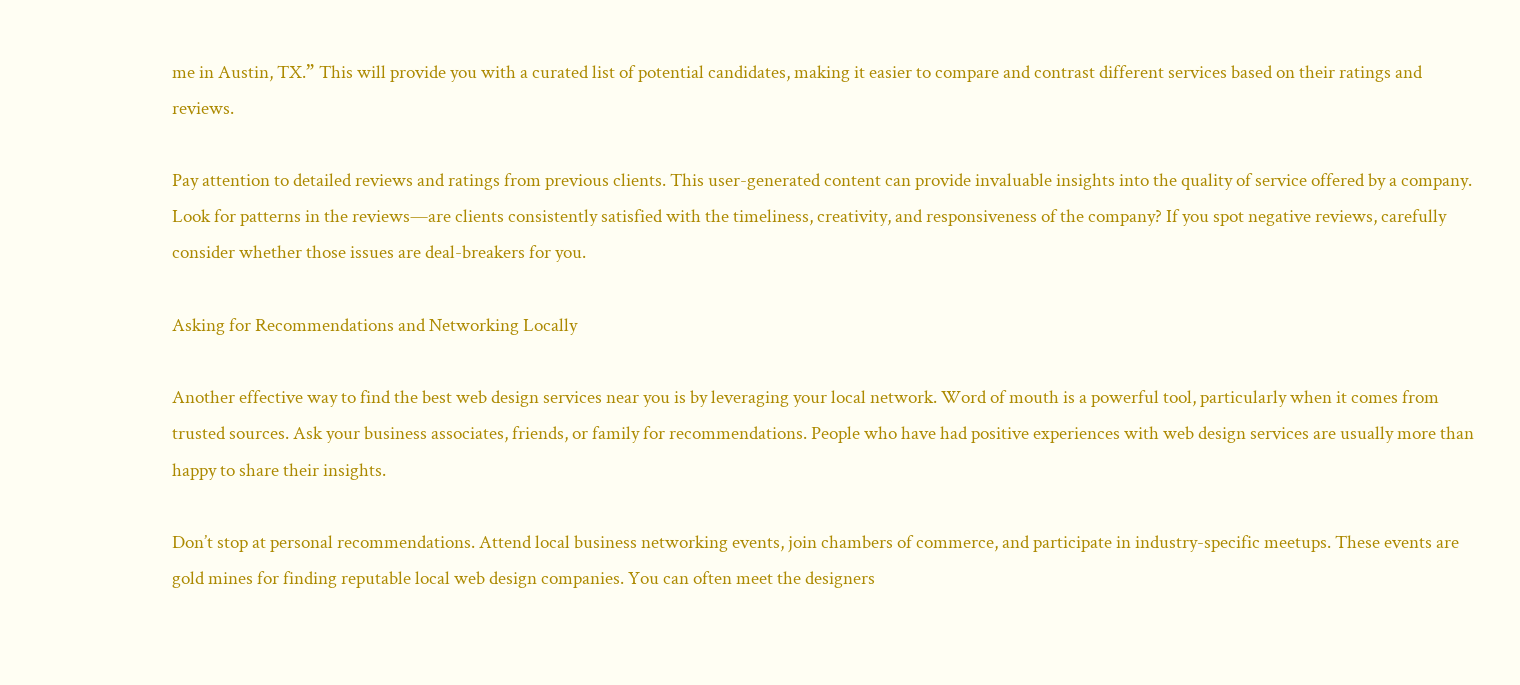me in Austin, TX.” This will provide you with a curated list of potential candidates, making it easier to compare and contrast different services based on their ratings and reviews.

Pay attention to detailed reviews and ratings from previous clients. This user-generated content can provide invaluable insights into the quality of service offered by a company. Look for patterns in the reviews—are clients consistently satisfied with the timeliness, creativity, and responsiveness of the company? If you spot negative reviews, carefully consider whether those issues are deal-breakers for you.

Asking for Recommendations and Networking Locally

Another effective way to find the best web design services near you is by leveraging your local network. Word of mouth is a powerful tool, particularly when it comes from trusted sources. Ask your business associates, friends, or family for recommendations. People who have had positive experiences with web design services are usually more than happy to share their insights.

Don’t stop at personal recommendations. Attend local business networking events, join chambers of commerce, and participate in industry-specific meetups. These events are gold mines for finding reputable local web design companies. You can often meet the designers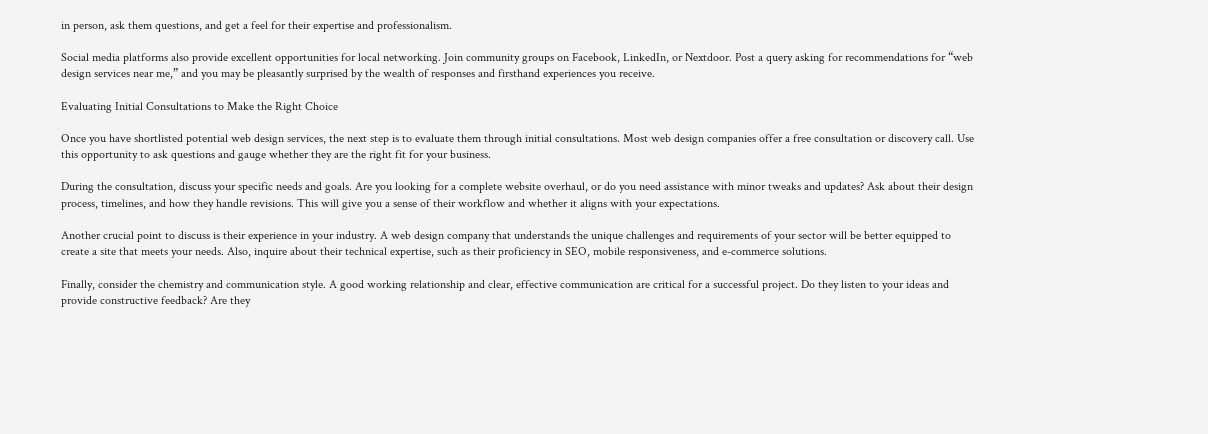in person, ask them questions, and get a feel for their expertise and professionalism.

Social media platforms also provide excellent opportunities for local networking. Join community groups on Facebook, LinkedIn, or Nextdoor. Post a query asking for recommendations for “web design services near me,” and you may be pleasantly surprised by the wealth of responses and firsthand experiences you receive.

Evaluating Initial Consultations to Make the Right Choice

Once you have shortlisted potential web design services, the next step is to evaluate them through initial consultations. Most web design companies offer a free consultation or discovery call. Use this opportunity to ask questions and gauge whether they are the right fit for your business.

During the consultation, discuss your specific needs and goals. Are you looking for a complete website overhaul, or do you need assistance with minor tweaks and updates? Ask about their design process, timelines, and how they handle revisions. This will give you a sense of their workflow and whether it aligns with your expectations.

Another crucial point to discuss is their experience in your industry. A web design company that understands the unique challenges and requirements of your sector will be better equipped to create a site that meets your needs. Also, inquire about their technical expertise, such as their proficiency in SEO, mobile responsiveness, and e-commerce solutions.

Finally, consider the chemistry and communication style. A good working relationship and clear, effective communication are critical for a successful project. Do they listen to your ideas and provide constructive feedback? Are they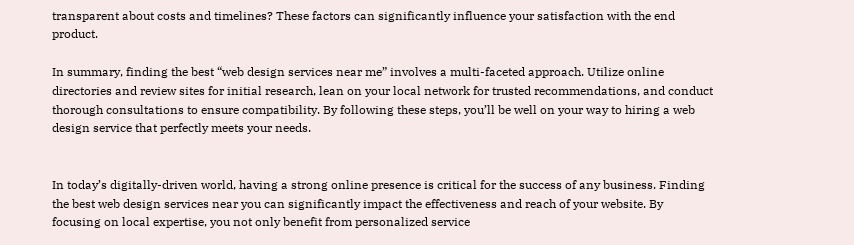transparent about costs and timelines? These factors can significantly influence your satisfaction with the end product.

In summary, finding the best “web design services near me” involves a multi-faceted approach. Utilize online directories and review sites for initial research, lean on your local network for trusted recommendations, and conduct thorough consultations to ensure compatibility. By following these steps, you’ll be well on your way to hiring a web design service that perfectly meets your needs.


In today’s digitally-driven world, having a strong online presence is critical for the success of any business. Finding the best web design services near you can significantly impact the effectiveness and reach of your website. By focusing on local expertise, you not only benefit from personalized service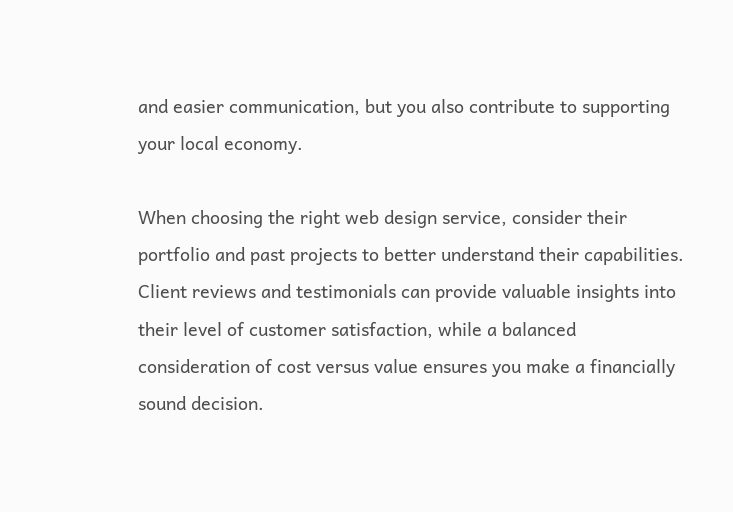and easier communication, but you also contribute to supporting your local economy.

When choosing the right web design service, consider their portfolio and past projects to better understand their capabilities. Client reviews and testimonials can provide valuable insights into their level of customer satisfaction, while a balanced consideration of cost versus value ensures you make a financially sound decision.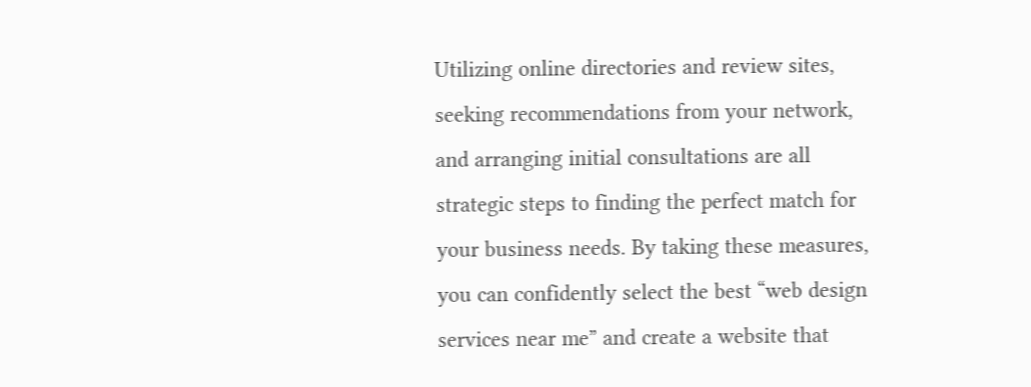Utilizing online directories and review sites, seeking recommendations from your network, and arranging initial consultations are all strategic steps to finding the perfect match for your business needs. By taking these measures, you can confidently select the best “web design services near me” and create a website that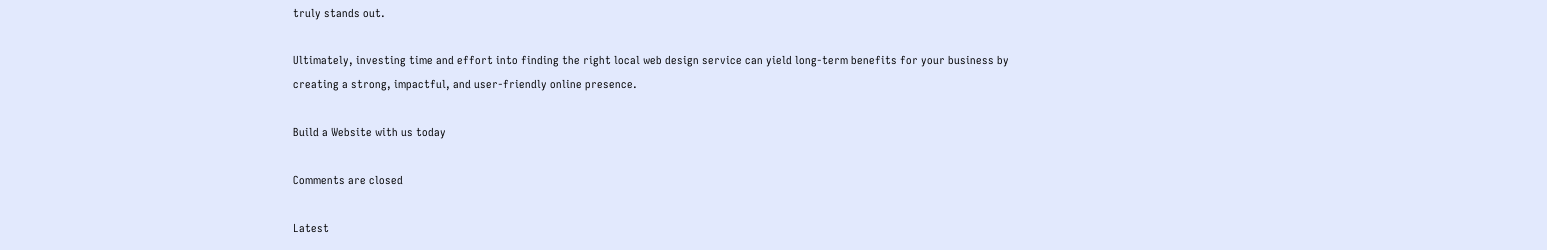truly stands out.

Ultimately, investing time and effort into finding the right local web design service can yield long-term benefits for your business by creating a strong, impactful, and user-friendly online presence.

Build a Website with us today

Comments are closed

Latest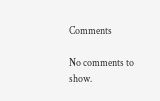Comments

No comments to show.